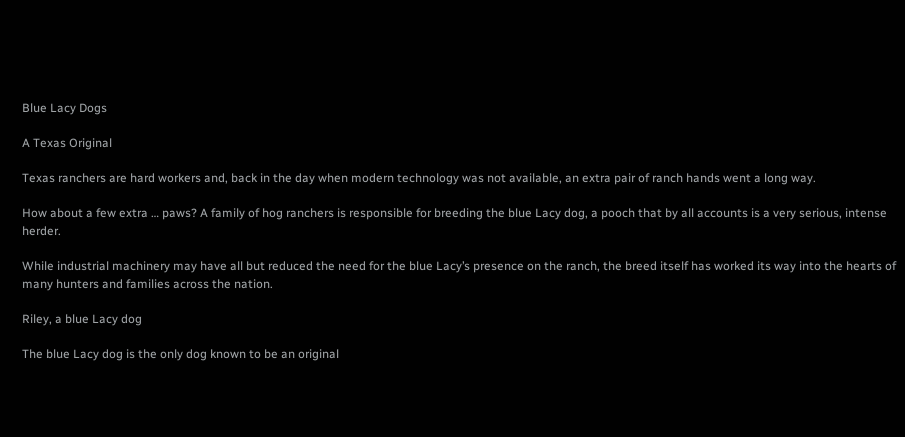Blue Lacy Dogs

A Texas Original

Texas ranchers are hard workers and, back in the day when modern technology was not available, an extra pair of ranch hands went a long way.

How about a few extra … paws? A family of hog ranchers is responsible for breeding the blue Lacy dog, a pooch that by all accounts is a very serious, intense herder.

While industrial machinery may have all but reduced the need for the blue Lacy’s presence on the ranch, the breed itself has worked its way into the hearts of many hunters and families across the nation.

Riley, a blue Lacy dog

The blue Lacy dog is the only dog known to be an original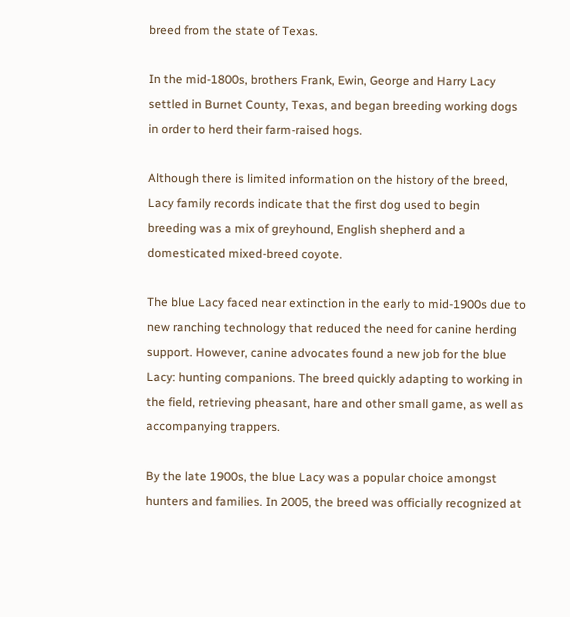breed from the state of Texas.

In the mid-1800s, brothers Frank, Ewin, George and Harry Lacy settled in Burnet County, Texas, and began breeding working dogs in order to herd their farm-raised hogs.

Although there is limited information on the history of the breed, Lacy family records indicate that the first dog used to begin breeding was a mix of greyhound, English shepherd and a domesticated mixed-breed coyote.

The blue Lacy faced near extinction in the early to mid-1900s due to new ranching technology that reduced the need for canine herding support. However, canine advocates found a new job for the blue Lacy: hunting companions. The breed quickly adapting to working in the field, retrieving pheasant, hare and other small game, as well as accompanying trappers.

By the late 1900s, the blue Lacy was a popular choice amongst hunters and families. In 2005, the breed was officially recognized at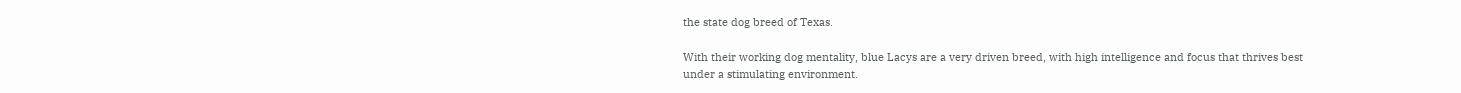the state dog breed of Texas.

With their working dog mentality, blue Lacys are a very driven breed, with high intelligence and focus that thrives best under a stimulating environment.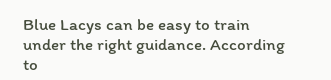Blue Lacys can be easy to train under the right guidance. According to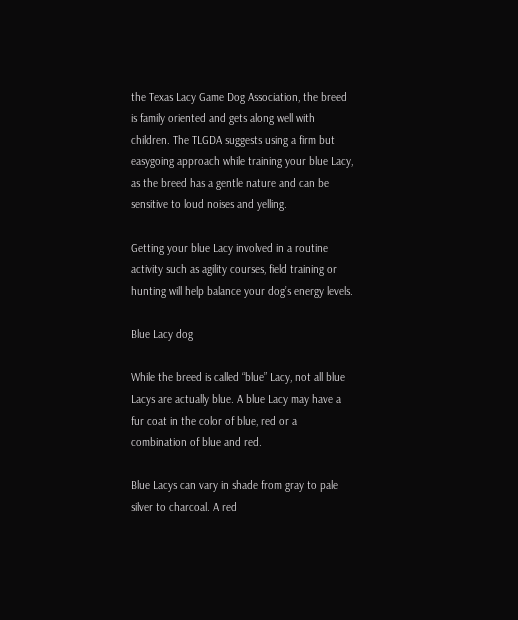the Texas Lacy Game Dog Association, the breed is family oriented and gets along well with children. The TLGDA suggests using a firm but easygoing approach while training your blue Lacy, as the breed has a gentle nature and can be sensitive to loud noises and yelling.

Getting your blue Lacy involved in a routine activity such as agility courses, field training or hunting will help balance your dog’s energy levels.

Blue Lacy dog

While the breed is called “blue” Lacy, not all blue Lacys are actually blue. A blue Lacy may have a fur coat in the color of blue, red or a combination of blue and red.

Blue Lacys can vary in shade from gray to pale silver to charcoal. A red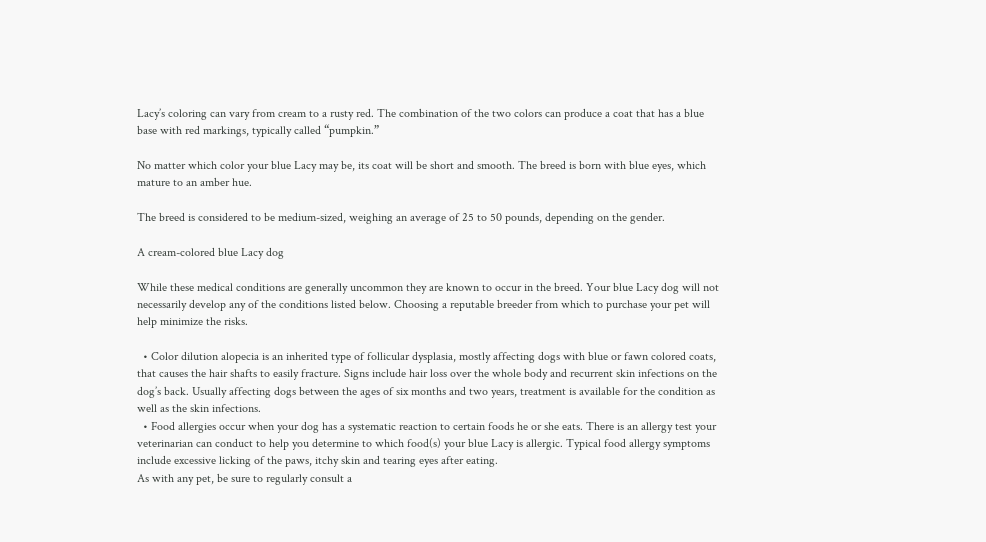Lacy’s coloring can vary from cream to a rusty red. The combination of the two colors can produce a coat that has a blue base with red markings, typically called “pumpkin.”

No matter which color your blue Lacy may be, its coat will be short and smooth. The breed is born with blue eyes, which mature to an amber hue.

The breed is considered to be medium-sized, weighing an average of 25 to 50 pounds, depending on the gender.

A cream-colored blue Lacy dog

While these medical conditions are generally uncommon they are known to occur in the breed. Your blue Lacy dog will not necessarily develop any of the conditions listed below. Choosing a reputable breeder from which to purchase your pet will help minimize the risks.

  • Color dilution alopecia is an inherited type of follicular dysplasia, mostly affecting dogs with blue or fawn colored coats, that causes the hair shafts to easily fracture. Signs include hair loss over the whole body and recurrent skin infections on the dog’s back. Usually affecting dogs between the ages of six months and two years, treatment is available for the condition as well as the skin infections.
  • Food allergies occur when your dog has a systematic reaction to certain foods he or she eats. There is an allergy test your veterinarian can conduct to help you determine to which food(s) your blue Lacy is allergic. Typical food allergy symptoms include excessive licking of the paws, itchy skin and tearing eyes after eating.
As with any pet, be sure to regularly consult a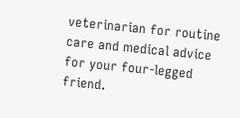veterinarian for routine care and medical advice for your four-legged friend.